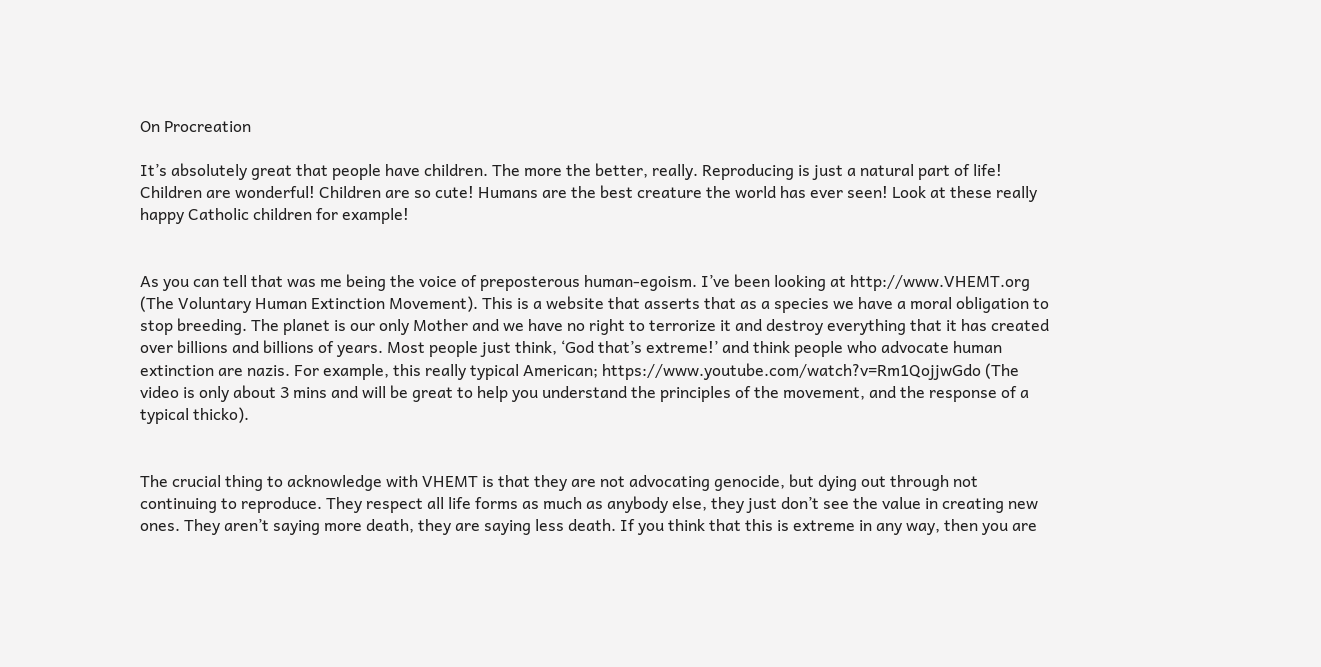On Procreation

It’s absolutely great that people have children. The more the better, really. Reproducing is just a natural part of life! Children are wonderful! Children are so cute! Humans are the best creature the world has ever seen! Look at these really happy Catholic children for example!


As you can tell that was me being the voice of preposterous human-egoism. I’ve been looking at http://www.VHEMT.org (The Voluntary Human Extinction Movement). This is a website that asserts that as a species we have a moral obligation to stop breeding. The planet is our only Mother and we have no right to terrorize it and destroy everything that it has created over billions and billions of years. Most people just think, ‘God that’s extreme!’ and think people who advocate human extinction are nazis. For example, this really typical American; https://www.youtube.com/watch?v=Rm1QojjwGdo (The video is only about 3 mins and will be great to help you understand the principles of the movement, and the response of a typical thicko).


The crucial thing to acknowledge with VHEMT is that they are not advocating genocide, but dying out through not continuing to reproduce. They respect all life forms as much as anybody else, they just don’t see the value in creating new ones. They aren’t saying more death, they are saying less death. If you think that this is extreme in any way, then you are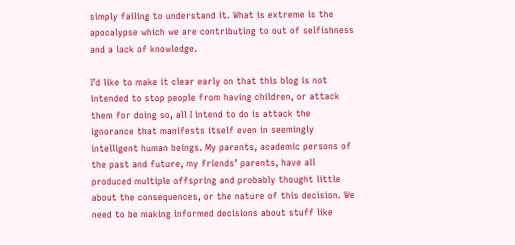simply failing to understand it. What is extreme is the apocalypse which we are contributing to out of selfishness and a lack of knowledge.

I’d like to make it clear early on that this blog is not intended to stop people from having children, or attack them for doing so, all I intend to do is attack the ignorance that manifests itself even in seemingly intelligent human beings. My parents, academic persons of the past and future, my friends’ parents, have all produced multiple offspring and probably thought little about the consequences, or the nature of this decision. We need to be making informed decisions about stuff like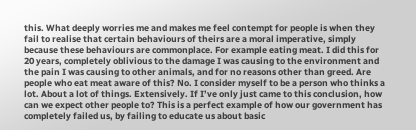this. What deeply worries me and makes me feel contempt for people is when they fail to realise that certain behaviours of theirs are a moral imperative, simply because these behaviours are commonplace. For example eating meat. I did this for 20 years, completely oblivious to the damage I was causing to the environment and the pain I was causing to other animals, and for no reasons other than greed. Are people who eat meat aware of this? No. I consider myself to be a person who thinks a lot. About a lot of things. Extensively. If I’ve only just came to this conclusion, how can we expect other people to? This is a perfect example of how our government has completely failed us, by failing to educate us about basic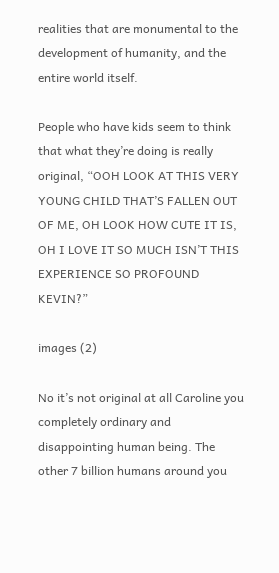realities that are monumental to the development of humanity, and the entire world itself.

People who have kids seem to think that what they’re doing is really original, “OOH LOOK AT THIS VERY YOUNG CHILD THAT’S FALLEN OUT OF ME, OH LOOK HOW CUTE IT IS, OH I LOVE IT SO MUCH ISN’T THIS EXPERIENCE SO PROFOUND KEVIN?”

images (2)

No it’s not original at all Caroline you completely ordinary and disappointing human being. The other 7 billion humans around you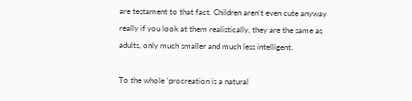are testament to that fact. Children aren’t even cute anyway really if you look at them realistically, they are the same as adults, only much smaller and much less intelligent.

To the whole ‘procreation is a natural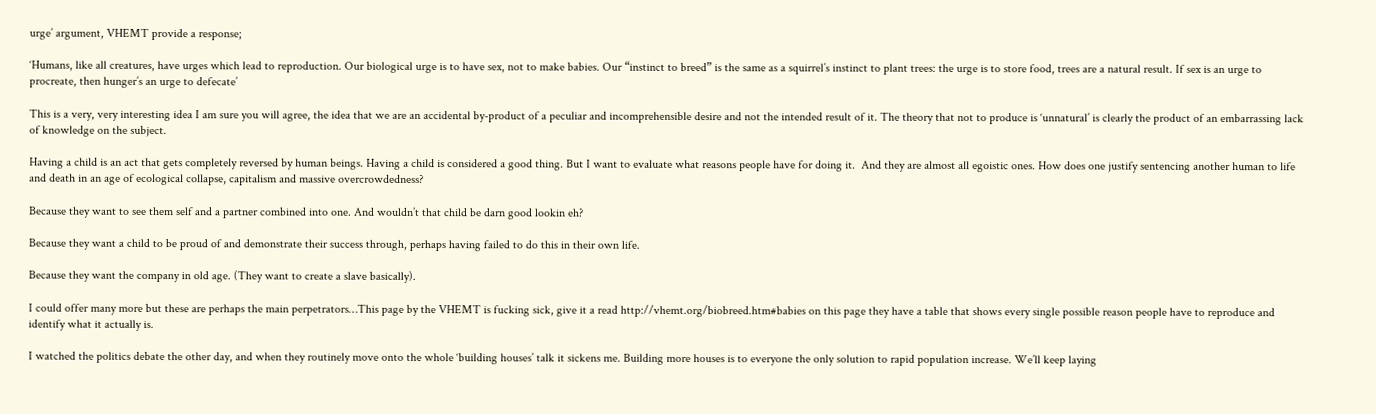urge’ argument, VHEMT provide a response;

‘Humans, like all creatures, have urges which lead to reproduction. Our biological urge is to have sex, not to make babies. Our “instinct to breed” is the same as a squirrel’s instinct to plant trees: the urge is to store food, trees are a natural result. If sex is an urge to procreate, then hunger’s an urge to defecate’

This is a very, very interesting idea I am sure you will agree, the idea that we are an accidental by-product of a peculiar and incomprehensible desire and not the intended result of it. The theory that not to produce is ‘unnatural’ is clearly the product of an embarrassing lack of knowledge on the subject.

Having a child is an act that gets completely reversed by human beings. Having a child is considered a good thing. But I want to evaluate what reasons people have for doing it.  And they are almost all egoistic ones. How does one justify sentencing another human to life and death in an age of ecological collapse, capitalism and massive overcrowdedness?

Because they want to see them self and a partner combined into one. And wouldn’t that child be darn good lookin eh?

Because they want a child to be proud of and demonstrate their success through, perhaps having failed to do this in their own life.

Because they want the company in old age. (They want to create a slave basically).

I could offer many more but these are perhaps the main perpetrators…This page by the VHEMT is fucking sick, give it a read http://vhemt.org/biobreed.htm#babies on this page they have a table that shows every single possible reason people have to reproduce and identify what it actually is.

I watched the politics debate the other day, and when they routinely move onto the whole ‘building houses’ talk it sickens me. Building more houses is to everyone the only solution to rapid population increase. We’ll keep laying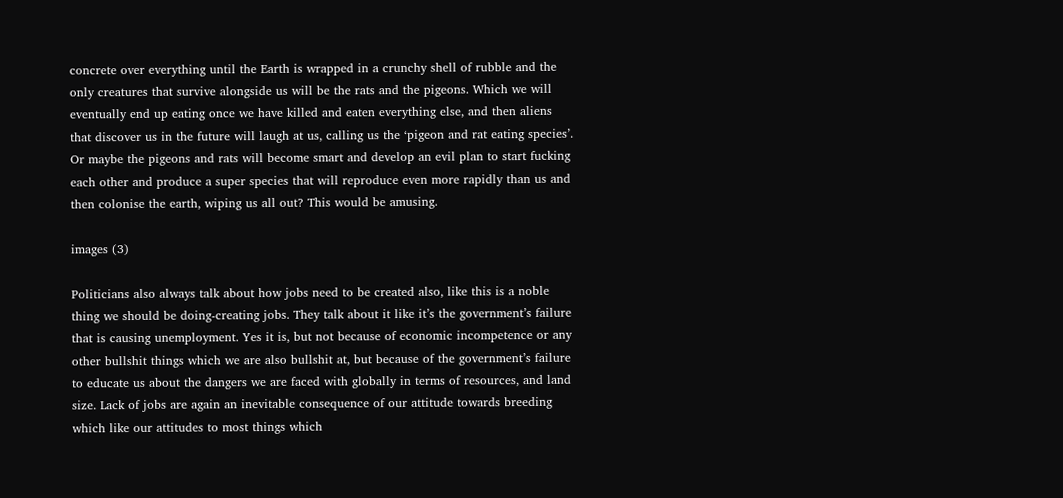concrete over everything until the Earth is wrapped in a crunchy shell of rubble and the only creatures that survive alongside us will be the rats and the pigeons. Which we will eventually end up eating once we have killed and eaten everything else, and then aliens that discover us in the future will laugh at us, calling us the ‘pigeon and rat eating species’. Or maybe the pigeons and rats will become smart and develop an evil plan to start fucking each other and produce a super species that will reproduce even more rapidly than us and then colonise the earth, wiping us all out? This would be amusing.

images (3)

Politicians also always talk about how jobs need to be created also, like this is a noble thing we should be doing-creating jobs. They talk about it like it’s the government’s failure that is causing unemployment. Yes it is, but not because of economic incompetence or any other bullshit things which we are also bullshit at, but because of the government’s failure to educate us about the dangers we are faced with globally in terms of resources, and land size. Lack of jobs are again an inevitable consequence of our attitude towards breeding which like our attitudes to most things which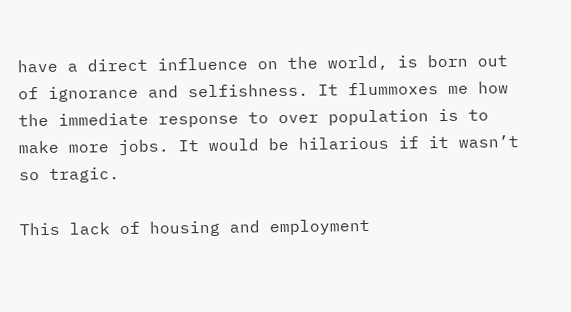have a direct influence on the world, is born out of ignorance and selfishness. It flummoxes me how the immediate response to over population is to make more jobs. It would be hilarious if it wasn’t so tragic.

This lack of housing and employment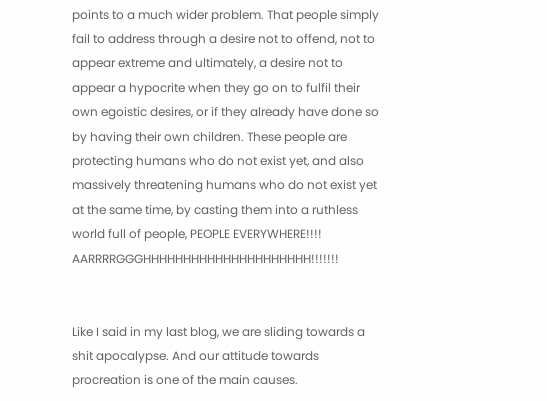points to a much wider problem. That people simply fail to address through a desire not to offend, not to appear extreme and ultimately, a desire not to appear a hypocrite when they go on to fulfil their own egoistic desires, or if they already have done so by having their own children. These people are protecting humans who do not exist yet, and also massively threatening humans who do not exist yet at the same time, by casting them into a ruthless world full of people, PEOPLE EVERYWHERE!!!! AARRRRGGGHHHHHHHHHHHHHHHHHHHHH!!!!!!!


Like I said in my last blog, we are sliding towards a shit apocalypse. And our attitude towards procreation is one of the main causes.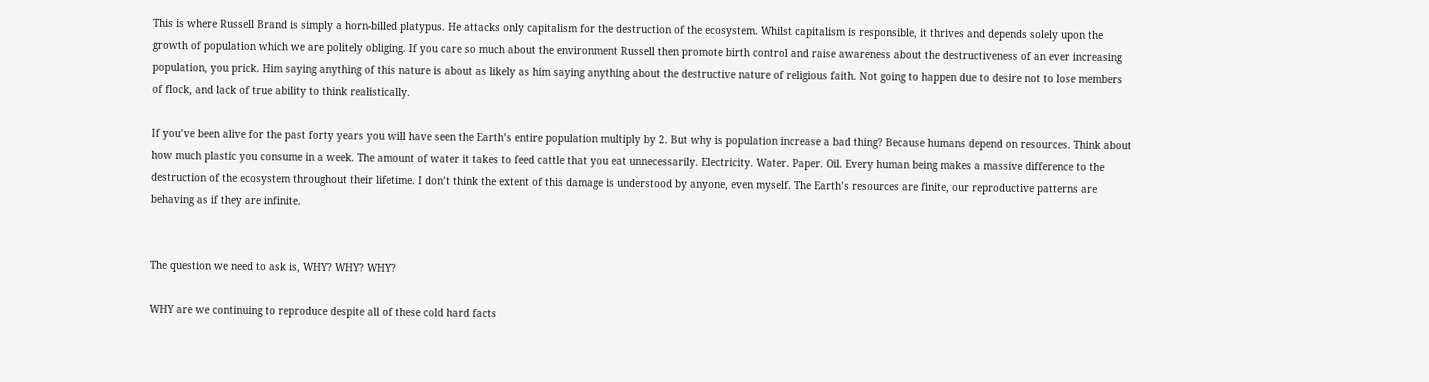This is where Russell Brand is simply a horn-billed platypus. He attacks only capitalism for the destruction of the ecosystem. Whilst capitalism is responsible, it thrives and depends solely upon the growth of population which we are politely obliging. If you care so much about the environment Russell then promote birth control and raise awareness about the destructiveness of an ever increasing population, you prick. Him saying anything of this nature is about as likely as him saying anything about the destructive nature of religious faith. Not going to happen due to desire not to lose members of flock, and lack of true ability to think realistically.

If you’ve been alive for the past forty years you will have seen the Earth’s entire population multiply by 2. But why is population increase a bad thing? Because humans depend on resources. Think about how much plastic you consume in a week. The amount of water it takes to feed cattle that you eat unnecessarily. Electricity. Water. Paper. Oil. Every human being makes a massive difference to the destruction of the ecosystem throughout their lifetime. I don’t think the extent of this damage is understood by anyone, even myself. The Earth’s resources are finite, our reproductive patterns are behaving as if they are infinite.


The question we need to ask is, WHY? WHY? WHY?

WHY are we continuing to reproduce despite all of these cold hard facts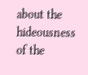about the hideousness of the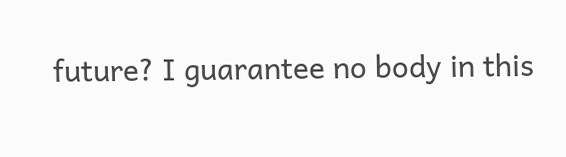future? I guarantee no body in this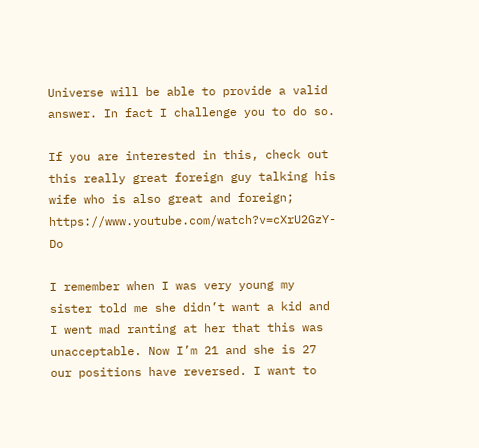Universe will be able to provide a valid answer. In fact I challenge you to do so.

If you are interested in this, check out this really great foreign guy talking his wife who is also great and foreign; https://www.youtube.com/watch?v=cXrU2GzY-Do

I remember when I was very young my sister told me she didn’t want a kid and I went mad ranting at her that this was unacceptable. Now I’m 21 and she is 27 our positions have reversed. I want to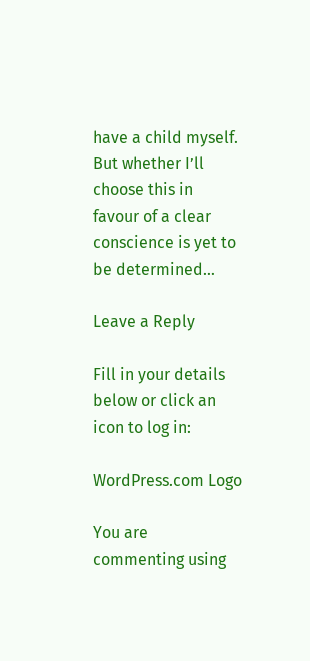have a child myself. But whether I’ll choose this in favour of a clear conscience is yet to be determined…

Leave a Reply

Fill in your details below or click an icon to log in:

WordPress.com Logo

You are commenting using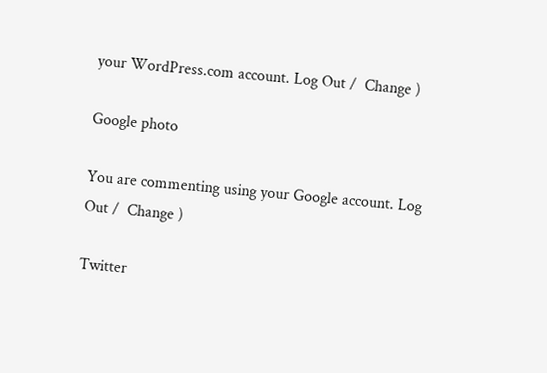your WordPress.com account. Log Out /  Change )

Google photo

You are commenting using your Google account. Log Out /  Change )

Twitter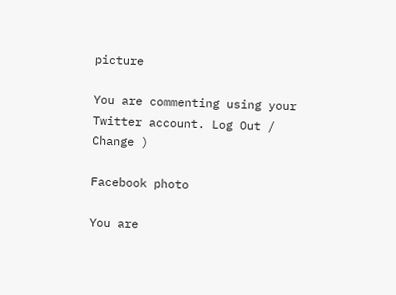picture

You are commenting using your Twitter account. Log Out /  Change )

Facebook photo

You are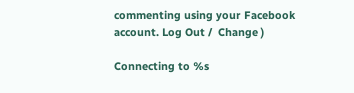commenting using your Facebook account. Log Out /  Change )

Connecting to %s